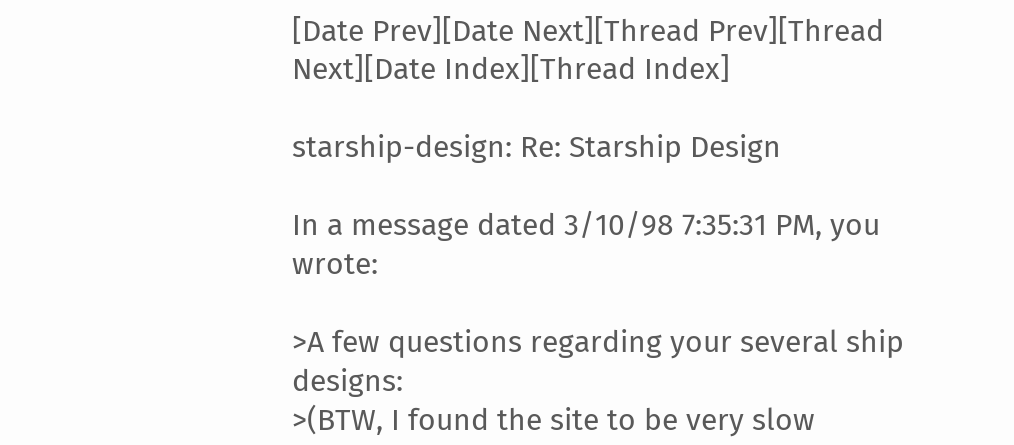[Date Prev][Date Next][Thread Prev][Thread Next][Date Index][Thread Index]

starship-design: Re: Starship Design

In a message dated 3/10/98 7:35:31 PM, you wrote:

>A few questions regarding your several ship designs:
>(BTW, I found the site to be very slow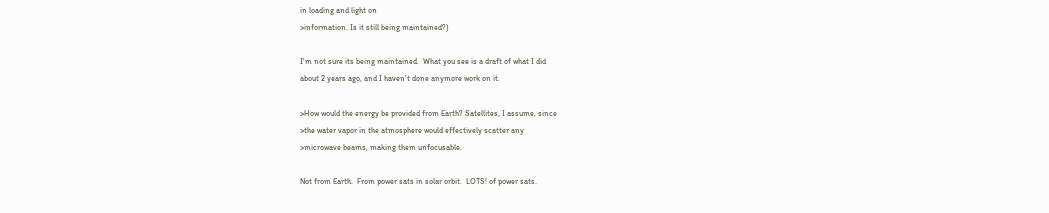in loading and light on
>information. Is it still being maintained?)

I'm not sure its being maintained.  What you see is a draft of what I did
about 2 years ago, and I haven't done anymore work on it.

>How would the energy be provided from Earth? Satellites, I assume, since
>the water vapor in the atmosphere would effectively scatter any
>microwave beams, making them unfocusable.

Not from Earth.  From power sats in solar orbit.  LOTS! of power sats.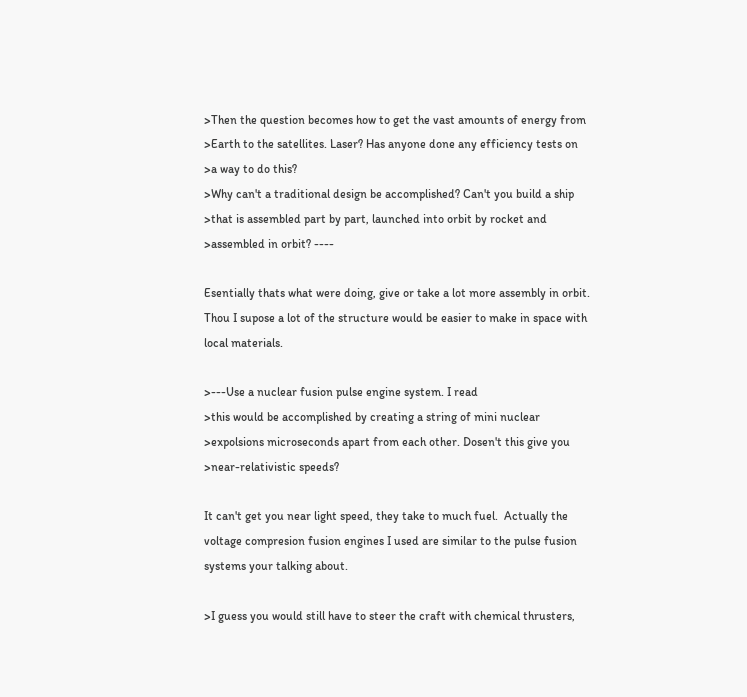>Then the question becomes how to get the vast amounts of energy from
>Earth to the satellites. Laser? Has anyone done any efficiency tests on
>a way to do this?
>Why can't a traditional design be accomplished? Can't you build a ship
>that is assembled part by part, launched into orbit by rocket and
>assembled in orbit? ----

Esentially thats what were doing, give or take a lot more assembly in orbit.
Thou I supose a lot of the structure would be easier to make in space with
local materials.

>---Use a nuclear fusion pulse engine system. I read
>this would be accomplished by creating a string of mini nuclear
>expolsions microseconds apart from each other. Dosen't this give you
>near-relativistic speeds?

It can't get you near light speed, they take to much fuel.  Actually the
voltage compresion fusion engines I used are similar to the pulse fusion
systems your talking about.

>I guess you would still have to steer the craft with chemical thrusters,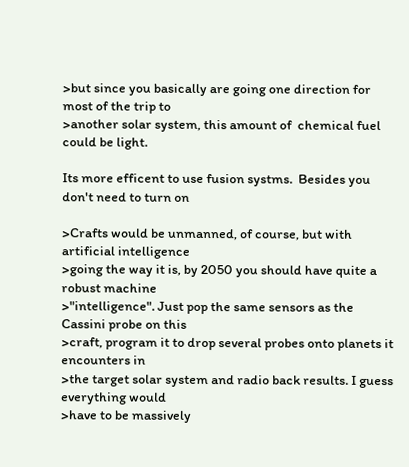>but since you basically are going one direction for most of the trip to
>another solar system, this amount of  chemical fuel could be light.

Its more efficent to use fusion systms.  Besides you don't need to turn on

>Crafts would be unmanned, of course, but with artificial intelligence
>going the way it is, by 2050 you should have quite a robust machine
>"intelligence". Just pop the same sensors as the Cassini probe on this
>craft, program it to drop several probes onto planets it encounters in
>the target solar system and radio back results. I guess everything would
>have to be massively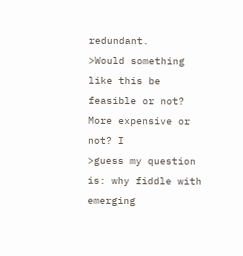redundant.
>Would something like this be feasible or not? More expensive or not? I
>guess my question is: why fiddle with emerging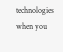technologies when you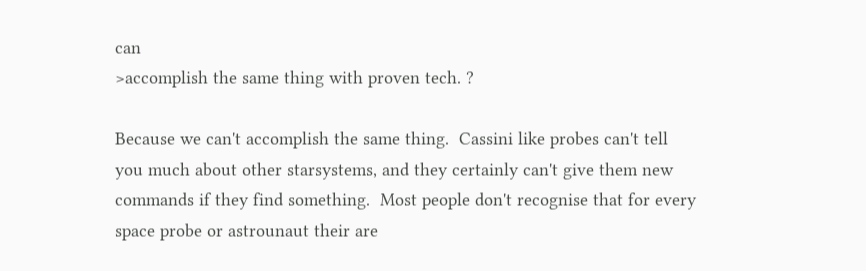can
>accomplish the same thing with proven tech. ?

Because we can't accomplish the same thing.  Cassini like probes can't tell
you much about other starsystems, and they certainly can't give them new
commands if they find something.  Most people don't recognise that for every
space probe or astrounaut their are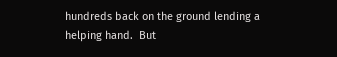hundreds back on the ground lending a
helping hand.  But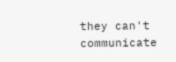they can't communicate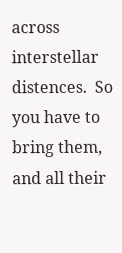across interstellar distences.  So
you have to bring them, and all their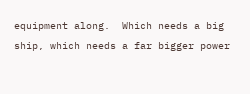equipment along.  Which needs a big
ship, which needs a far bigger power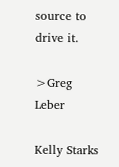source to drive it.

>Greg Leber

Kelly Starks